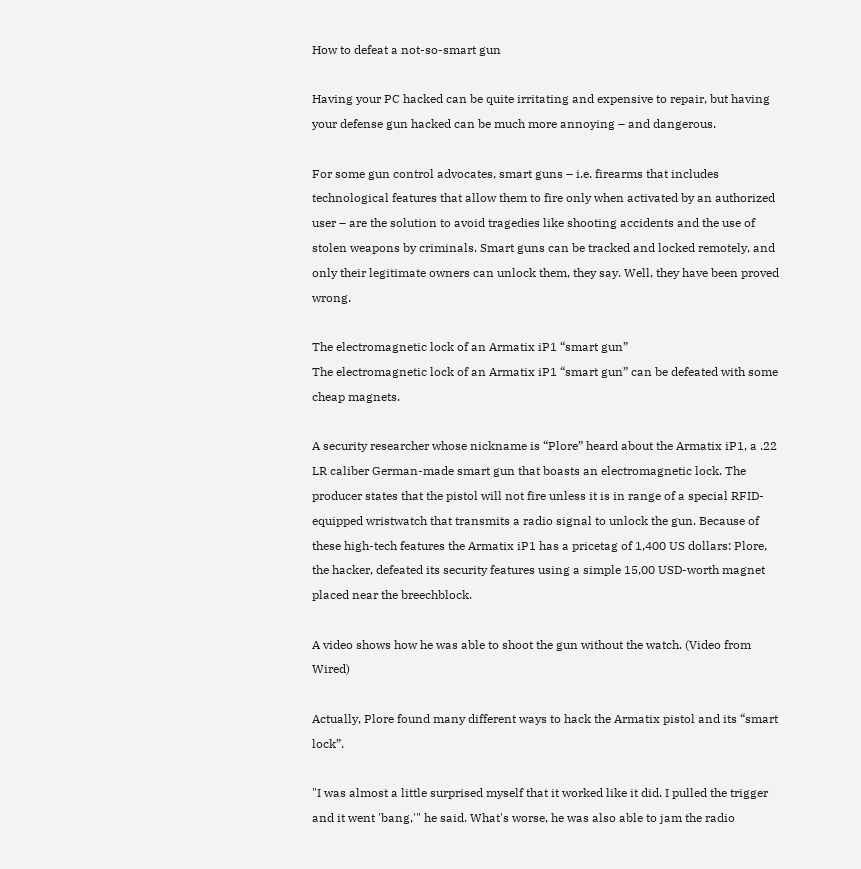How to defeat a not-so-smart gun

Having your PC hacked can be quite irritating and expensive to repair, but having your defense gun hacked can be much more annoying – and dangerous.

For some gun control advocates, smart guns – i.e. firearms that includes technological features that allow them to fire only when activated by an authorized user – are the solution to avoid tragedies like shooting accidents and the use of stolen weapons by criminals. Smart guns can be tracked and locked remotely, and only their legitimate owners can unlock them, they say. Well, they have been proved wrong.

The electromagnetic lock of an Armatix iP1 “smart gun”
The electromagnetic lock of an Armatix iP1 “smart gun” can be defeated with some cheap magnets.

A security researcher whose nickname is “Plore” heard about the Armatix iP1, a .22 LR caliber German-made smart gun that boasts an electromagnetic lock. The producer states that the pistol will not fire unless it is in range of a special RFID-equipped wristwatch that transmits a radio signal to unlock the gun. Because of these high-tech features the Armatix iP1 has a pricetag of 1,400 US dollars: Plore, the hacker, defeated its security features using a simple 15,00 USD-worth magnet placed near the breechblock.

A video shows how he was able to shoot the gun without the watch. (Video from Wired)

Actually, Plore found many different ways to hack the Armatix pistol and its “smart lock”.

"I was almost a little surprised myself that it worked like it did. I pulled the trigger and it went 'bang,'" he said. What's worse, he was also able to jam the radio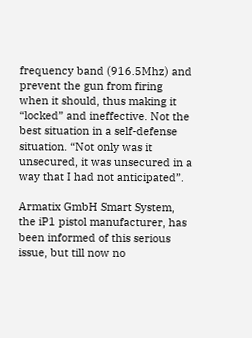frequency band (916.5Mhz) and prevent the gun from firing when it should, thus making it “locked” and ineffective. Not the best situation in a self-defense situation. “Not only was it unsecured, it was unsecured in a way that I had not anticipated”.

Armatix GmbH Smart System, the iP1 pistol manufacturer, has been informed of this serious issue, but till now no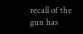recall of the gun has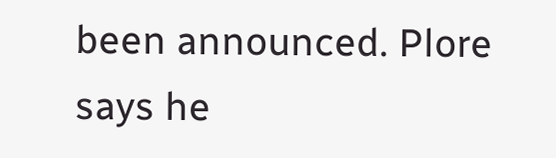been announced. Plore says he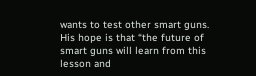wants to test other smart guns. His hope is that “the future of smart guns will learn from this lesson and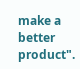make a better product".